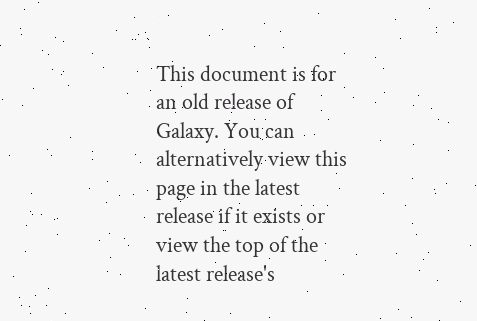This document is for an old release of Galaxy. You can alternatively view this page in the latest release if it exists or view the top of the latest release's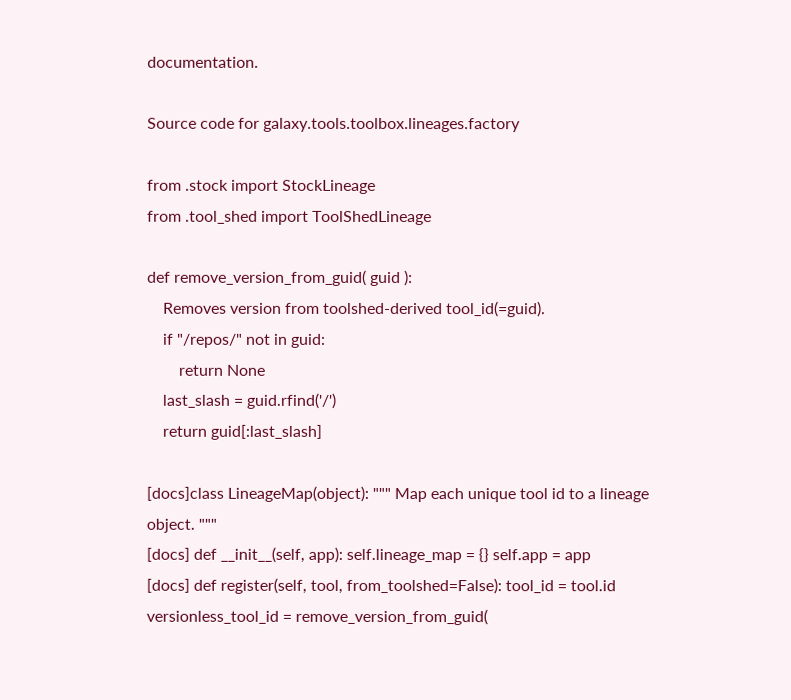documentation.

Source code for galaxy.tools.toolbox.lineages.factory

from .stock import StockLineage
from .tool_shed import ToolShedLineage

def remove_version_from_guid( guid ):
    Removes version from toolshed-derived tool_id(=guid).
    if "/repos/" not in guid:
        return None
    last_slash = guid.rfind('/')
    return guid[:last_slash]

[docs]class LineageMap(object): """ Map each unique tool id to a lineage object. """
[docs] def __init__(self, app): self.lineage_map = {} self.app = app
[docs] def register(self, tool, from_toolshed=False): tool_id = tool.id versionless_tool_id = remove_version_from_guid(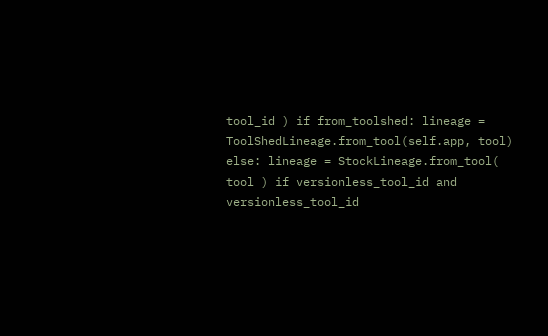tool_id ) if from_toolshed: lineage = ToolShedLineage.from_tool(self.app, tool) else: lineage = StockLineage.from_tool( tool ) if versionless_tool_id and versionless_tool_id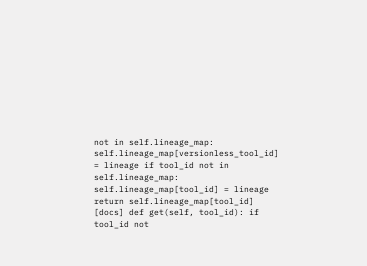not in self.lineage_map: self.lineage_map[versionless_tool_id] = lineage if tool_id not in self.lineage_map: self.lineage_map[tool_id] = lineage return self.lineage_map[tool_id]
[docs] def get(self, tool_id): if tool_id not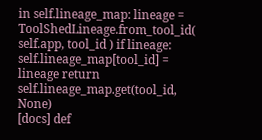in self.lineage_map: lineage = ToolShedLineage.from_tool_id( self.app, tool_id ) if lineage: self.lineage_map[tool_id] = lineage return self.lineage_map.get(tool_id, None)
[docs] def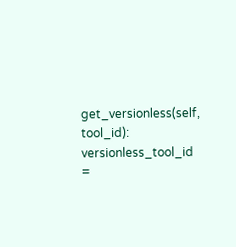get_versionless(self, tool_id): versionless_tool_id =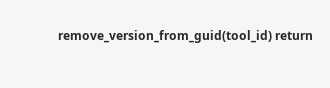remove_version_from_guid(tool_id) return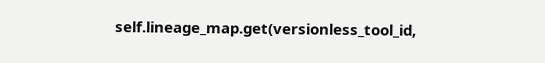self.lineage_map.get(versionless_tool_id,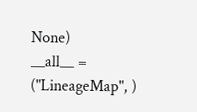None)
__all__ = ("LineageMap", )